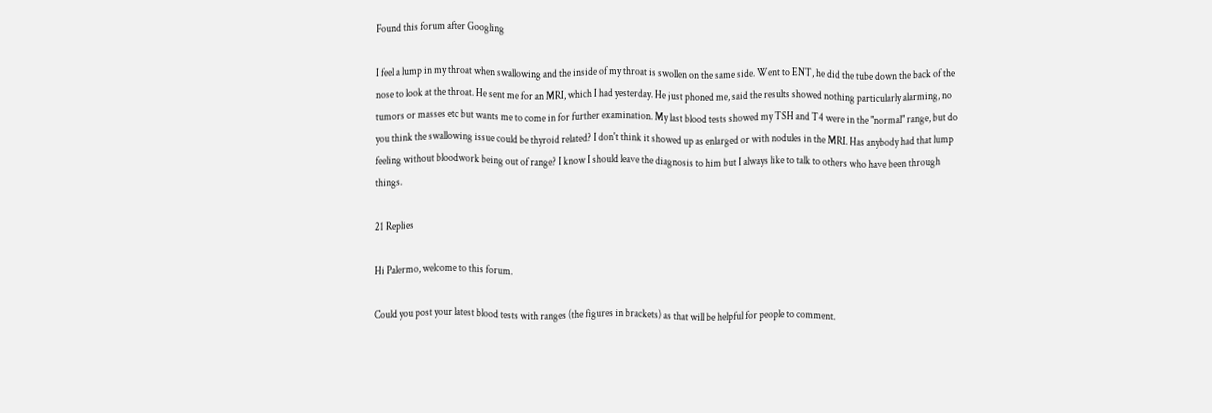Found this forum after Googling

I feel a lump in my throat when swallowing and the inside of my throat is swollen on the same side. Went to ENT, he did the tube down the back of the nose to look at the throat. He sent me for an MRI, which I had yesterday. He just phoned me, said the results showed nothing particularly alarming, no tumors or masses etc but wants me to come in for further examination. My last blood tests showed my TSH and T4 were in the "normal" range, but do you think the swallowing issue could be thyroid related? I don't think it showed up as enlarged or with nodules in the MRI. Has anybody had that lump feeling without bloodwork being out of range? I know I should leave the diagnosis to him but I always like to talk to others who have been through things.

21 Replies

Hi Palermo, welcome to this forum.

Could you post your latest blood tests with ranges (the figures in brackets) as that will be helpful for people to comment.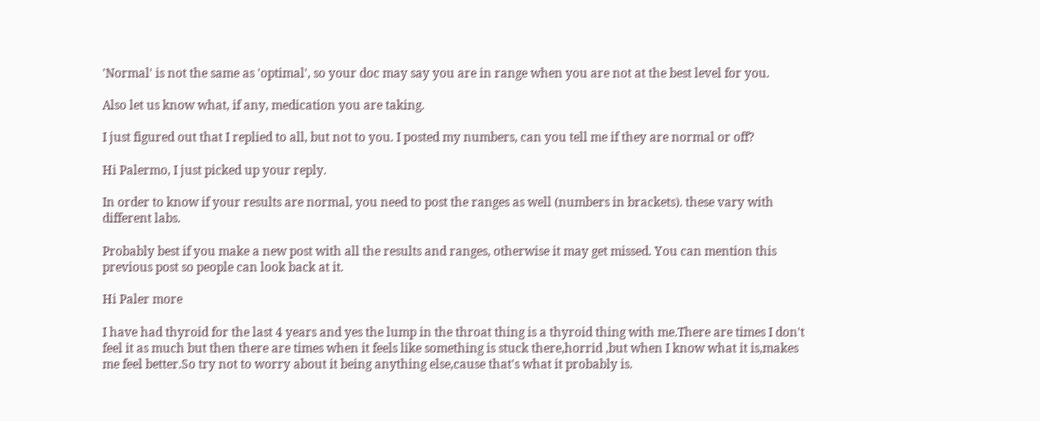'Normal' is not the same as 'optimal', so your doc may say you are in range when you are not at the best level for you.

Also let us know what, if any, medication you are taking.

I just figured out that I replied to all, but not to you. I posted my numbers, can you tell me if they are normal or off?

Hi Palermo, I just picked up your reply.

In order to know if your results are normal, you need to post the ranges as well (numbers in brackets). these vary with different labs.

Probably best if you make a new post with all the results and ranges, otherwise it may get missed. You can mention this previous post so people can look back at it.

Hi Paler more

I have had thyroid for the last 4 years and yes the lump in the throat thing is a thyroid thing with me.There are times I don't feel it as much but then there are times when it feels like something is stuck there,horrid ,but when I know what it is,makes me feel better.So try not to worry about it being anything else,cause that's what it probably is.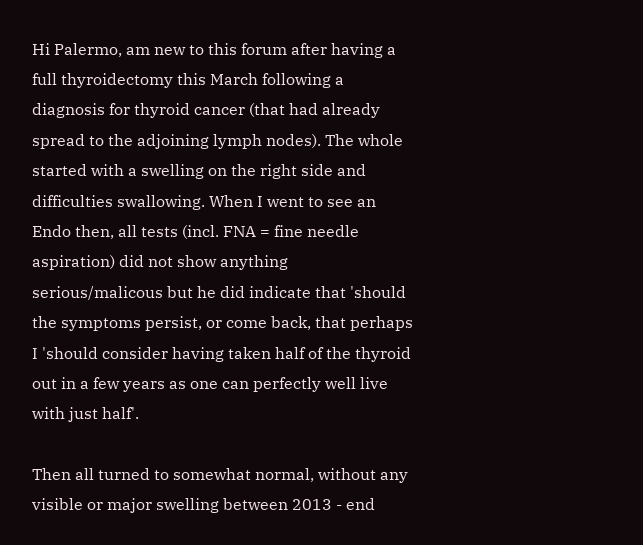Hi Palermo, am new to this forum after having a full thyroidectomy this March following a diagnosis for thyroid cancer (that had already spread to the adjoining lymph nodes). The whole started with a swelling on the right side and difficulties swallowing. When I went to see an Endo then, all tests (incl. FNA = fine needle aspiration) did not show anything serious/malicous but he did indicate that 'should the symptoms persist, or come back, that perhaps I 'should consider having taken half of the thyroid out in a few years as one can perfectly well live with just half'.

Then all turned to somewhat normal, without any visible or major swelling between 2013 - end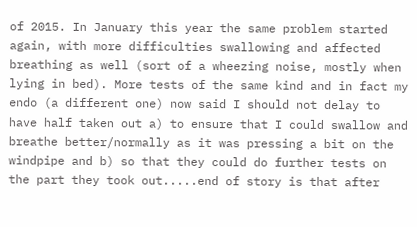of 2015. In January this year the same problem started again, with more difficulties swallowing and affected breathing as well (sort of a wheezing noise, mostly when lying in bed). More tests of the same kind and in fact my endo (a different one) now said I should not delay to have half taken out a) to ensure that I could swallow and breathe better/normally as it was pressing a bit on the windpipe and b) so that they could do further tests on the part they took out.....end of story is that after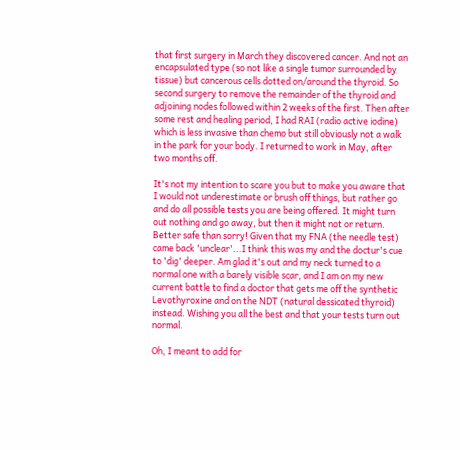that first surgery in March they discovered cancer. And not an encapsulated type (so not like a single tumor surrounded by tissue) but cancerous cells dotted on/around the thyroid. So second surgery to remove the remainder of the thyroid and adjoining nodes followed within 2 weeks of the first. Then after some rest and healing period, I had RAI (radio active iodine) which is less invasive than chemo but still obviously not a walk in the park for your body. I returned to work in May, after two months off.

It's not my intention to scare you but to make you aware that I would not underestimate or brush off things, but rather go and do all possible tests you are being offered. It might turn out nothing and go away, but then it might not or return. Better safe than sorry! Given that my FNA (the needle test) came back 'unclear'...I think this was my and the doctur's cue to 'dig' deeper. Am glad it's out and my neck turned to a normal one with a barely visible scar, and I am on my new current battle to find a doctor that gets me off the synthetic Levothyroxine and on the NDT (natural dessicated thyroid) instead. Wishing you all the best and that your tests turn out normal.

Oh, I meant to add for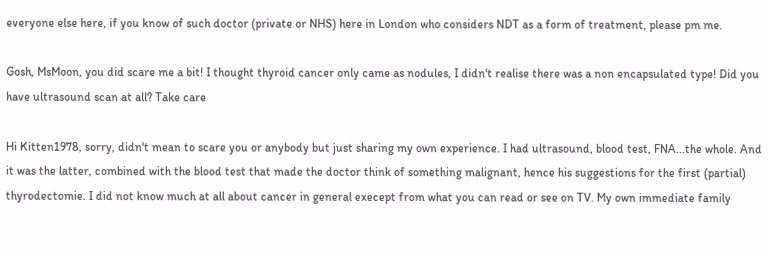everyone else here, if you know of such doctor (private or NHS) here in London who considers NDT as a form of treatment, please pm me.

Gosh, MsMoon, you did scare me a bit! I thought thyroid cancer only came as nodules, I didn't realise there was a non encapsulated type! Did you have ultrasound scan at all? Take care

Hi Kitten1978, sorry, didn't mean to scare you or anybody but just sharing my own experience. I had ultrasound, blood test, FNA...the whole. And it was the latter, combined with the blood test that made the doctor think of something malignant, hence his suggestions for the first (partial) thyrodectomie. I did not know much at all about cancer in general execept from what you can read or see on TV. My own immediate family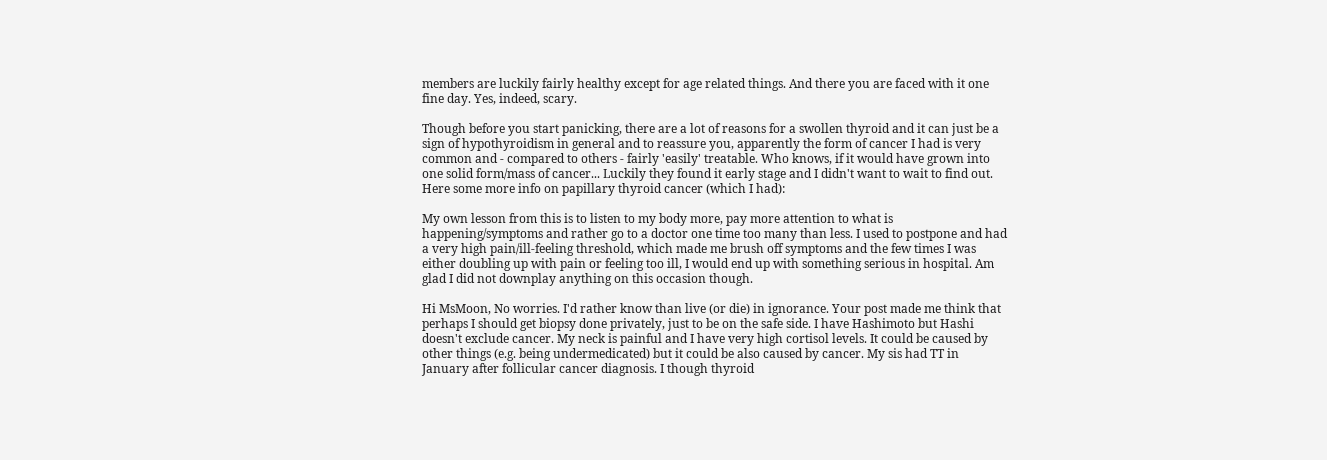members are luckily fairly healthy except for age related things. And there you are faced with it one fine day. Yes, indeed, scary.

Though before you start panicking, there are a lot of reasons for a swollen thyroid and it can just be a sign of hypothyroidism in general and to reassure you, apparently the form of cancer I had is very common and - compared to others - fairly 'easily' treatable. Who knows, if it would have grown into one solid form/mass of cancer... Luckily they found it early stage and I didn't want to wait to find out. Here some more info on papillary thyroid cancer (which I had):

My own lesson from this is to listen to my body more, pay more attention to what is happening/symptoms and rather go to a doctor one time too many than less. I used to postpone and had a very high pain/ill-feeling threshold, which made me brush off symptoms and the few times I was either doubling up with pain or feeling too ill, I would end up with something serious in hospital. Am glad I did not downplay anything on this occasion though.

Hi MsMoon, No worries. I'd rather know than live (or die) in ignorance. Your post made me think that perhaps I should get biopsy done privately, just to be on the safe side. I have Hashimoto but Hashi doesn't exclude cancer. My neck is painful and I have very high cortisol levels. It could be caused by other things (e.g. being undermedicated) but it could be also caused by cancer. My sis had TT in January after follicular cancer diagnosis. I though thyroid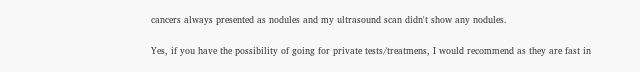cancers always presented as nodules and my ultrasound scan didn't show any nodules.

Yes, if you have the possibility of going for private tests/treatmens, I would recommend as they are fast in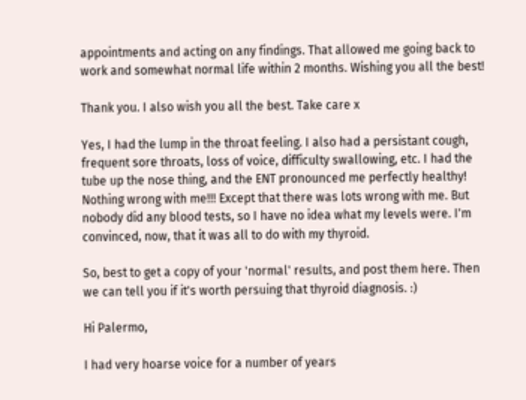appointments and acting on any findings. That allowed me going back to work and somewhat normal life within 2 months. Wishing you all the best!

Thank you. I also wish you all the best. Take care x

Yes, I had the lump in the throat feeling. I also had a persistant cough, frequent sore throats, loss of voice, difficulty swallowing, etc. I had the tube up the nose thing, and the ENT pronounced me perfectly healthy! Nothing wrong with me!!! Except that there was lots wrong with me. But nobody did any blood tests, so I have no idea what my levels were. I'm convinced, now, that it was all to do with my thyroid.

So, best to get a copy of your 'normal' results, and post them here. Then we can tell you if it's worth persuing that thyroid diagnosis. :)

Hi Palermo,

I had very hoarse voice for a number of years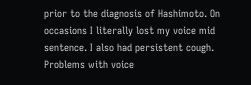prior to the diagnosis of Hashimoto. On occasions I literally lost my voice mid sentence. I also had persistent cough. Problems with voice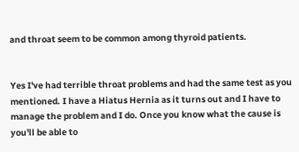and throat seem to be common among thyroid patients.


Yes I've had terrible throat problems and had the same test as you mentioned. I have a Hiatus Hernia as it turns out and I have to manage the problem and I do. Once you know what the cause is you'll be able to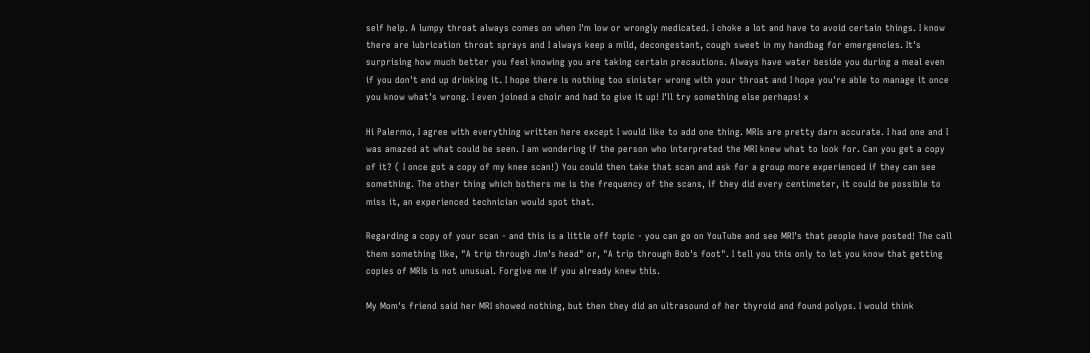self help. A lumpy throat always comes on when I'm low or wrongly medicated. I choke a lot and have to avoid certain things. I know there are lubrication throat sprays and I always keep a mild, decongestant, cough sweet in my handbag for emergencies. It's surprising how much better you feel knowing you are taking certain precautions. Always have water beside you during a meal even if you don't end up drinking it. I hope there is nothing too sinister wrong with your throat and I hope you're able to manage it once you know what's wrong. I even joined a choir and had to give it up! I'll try something else perhaps! x

Hi Palermo, I agree with everything written here except I would like to add one thing. MRIs are pretty darn accurate. I had one and I was amazed at what could be seen. I am wondering if the person who interpreted the MRI knew what to look for. Can you get a copy of it? ( I once got a copy of my knee scan!) You could then take that scan and ask for a group more experienced if they can see something. The other thing which bothers me is the frequency of the scans, if they did every centimeter, it could be possible to miss it, an experienced technician would spot that.

Regarding a copy of your scan - and this is a little off topic - you can go on YouTube and see MRI's that people have posted! The call them something like, "A trip through Jim's head" or, "A trip through Bob's foot". I tell you this only to let you know that getting copies of MRIs is not unusual. Forgive me if you already knew this.

My Mom's friend said her MRI showed nothing, but then they did an ultrasound of her thyroid and found polyps. I would think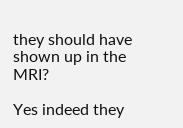they should have shown up in the MRI?

Yes indeed they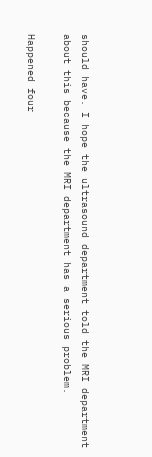should have. I hope the ultrasound department told the MRI department about this because the MRI department has a serious problem.

Happened four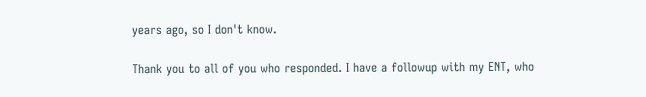years ago, so I don't know.

Thank you to all of you who responded. I have a followup with my ENT, who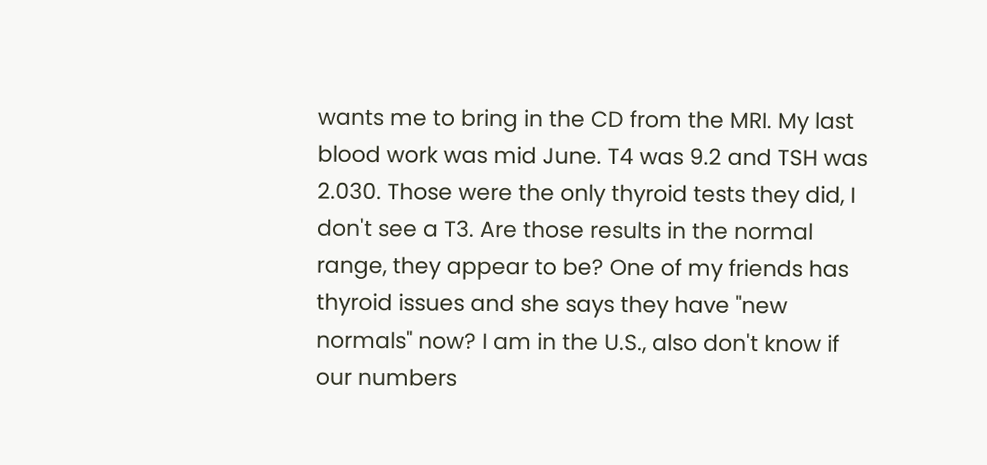wants me to bring in the CD from the MRI. My last blood work was mid June. T4 was 9.2 and TSH was 2.030. Those were the only thyroid tests they did, I don't see a T3. Are those results in the normal range, they appear to be? One of my friends has thyroid issues and she says they have "new normals" now? I am in the U.S., also don't know if our numbers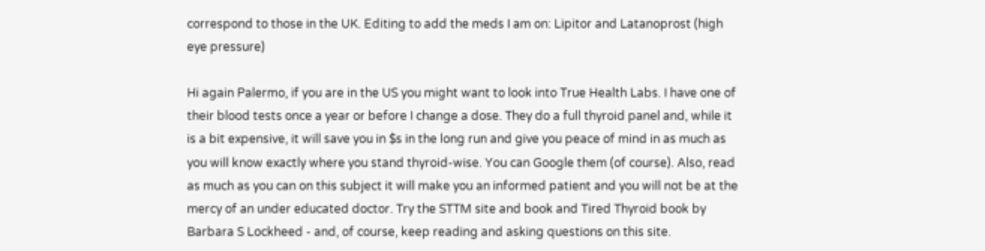correspond to those in the UK. Editing to add the meds I am on: Lipitor and Latanoprost (high eye pressure)

Hi again Palermo, if you are in the US you might want to look into True Health Labs. I have one of their blood tests once a year or before I change a dose. They do a full thyroid panel and, while it is a bit expensive, it will save you in $s in the long run and give you peace of mind in as much as you will know exactly where you stand thyroid-wise. You can Google them (of course). Also, read as much as you can on this subject it will make you an informed patient and you will not be at the mercy of an under educated doctor. Try the STTM site and book and Tired Thyroid book by Barbara S Lockheed - and, of course, keep reading and asking questions on this site.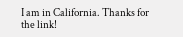I am in California. Thanks for the link!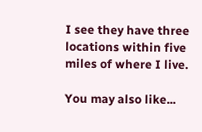I see they have three locations within five miles of where I live.

You may also like...